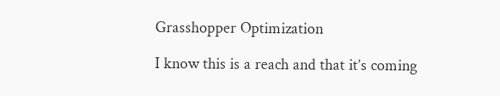Grasshopper Optimization

I know this is a reach and that it’s coming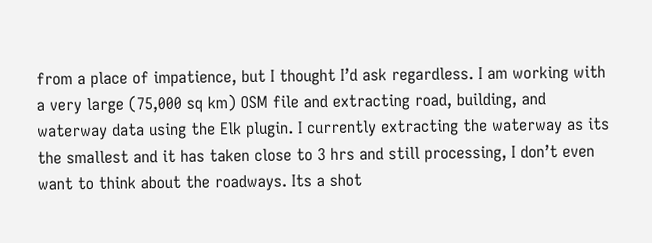from a place of impatience, but I thought I’d ask regardless. I am working with a very large (75,000 sq km) OSM file and extracting road, building, and waterway data using the Elk plugin. I currently extracting the waterway as its the smallest and it has taken close to 3 hrs and still processing, I don’t even want to think about the roadways. Its a shot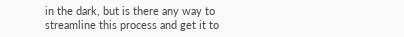in the dark, but is there any way to streamline this process and get it to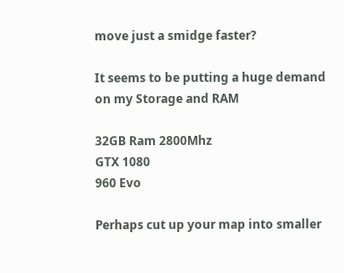move just a smidge faster?

It seems to be putting a huge demand on my Storage and RAM

32GB Ram 2800Mhz
GTX 1080
960 Evo

Perhaps cut up your map into smaller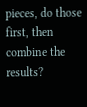pieces, do those first, then combine the results?